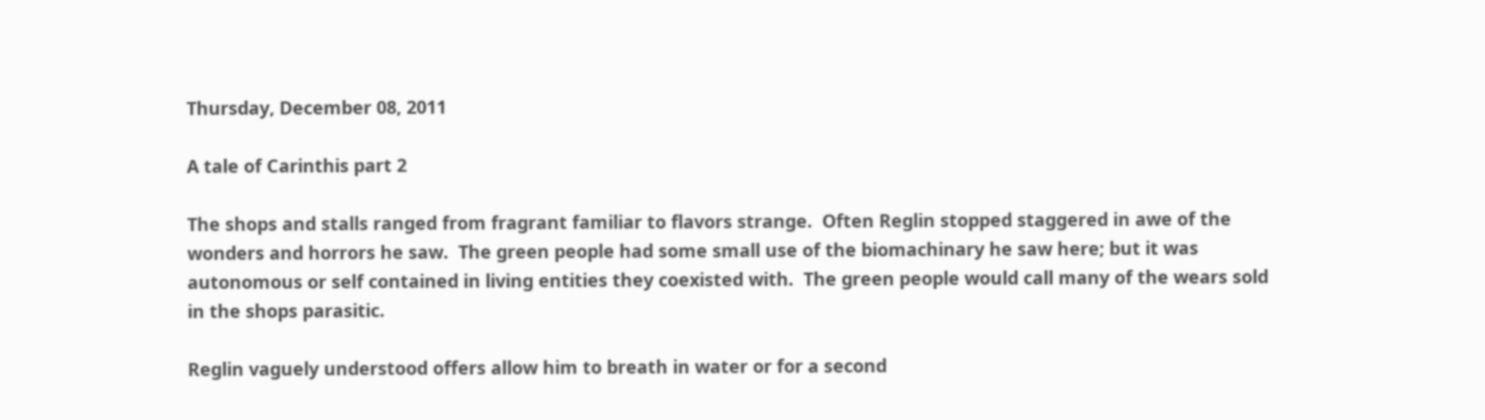Thursday, December 08, 2011

A tale of Carinthis part 2

The shops and stalls ranged from fragrant familiar to flavors strange.  Often Reglin stopped staggered in awe of the wonders and horrors he saw.  The green people had some small use of the biomachinary he saw here; but it was autonomous or self contained in living entities they coexisted with.  The green people would call many of the wears sold in the shops parasitic.

Reglin vaguely understood offers allow him to breath in water or for a second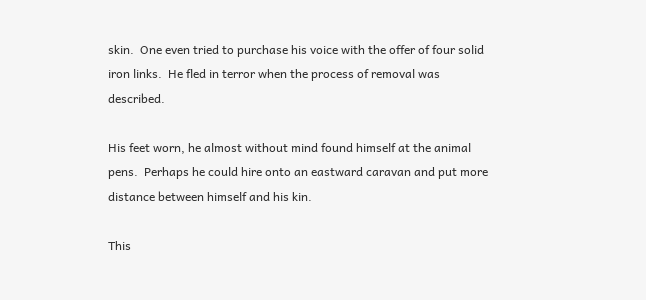skin.  One even tried to purchase his voice with the offer of four solid iron links.  He fled in terror when the process of removal was described.

His feet worn, he almost without mind found himself at the animal pens.  Perhaps he could hire onto an eastward caravan and put more distance between himself and his kin.

This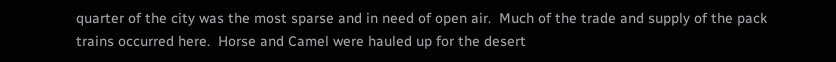quarter of the city was the most sparse and in need of open air.  Much of the trade and supply of the pack trains occurred here.  Horse and Camel were hauled up for the desert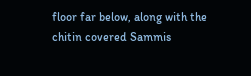floor far below, along with the chitin covered Sammis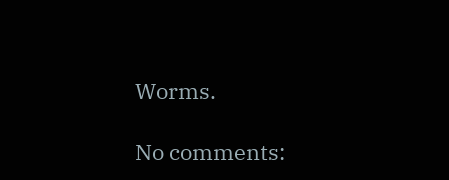Worms.

No comments: